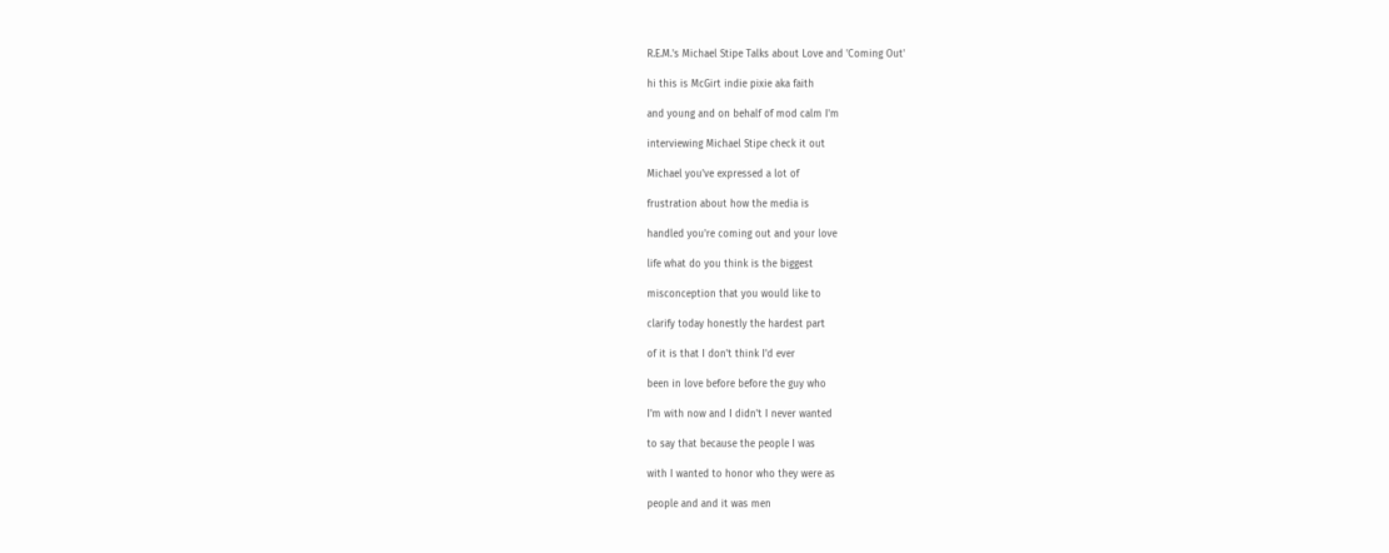R.E.M.'s Michael Stipe Talks about Love and 'Coming Out'

hi this is McGirt indie pixie aka faith

and young and on behalf of mod calm I'm

interviewing Michael Stipe check it out

Michael you've expressed a lot of

frustration about how the media is

handled you're coming out and your love

life what do you think is the biggest

misconception that you would like to

clarify today honestly the hardest part

of it is that I don't think I'd ever

been in love before before the guy who

I'm with now and I didn't I never wanted

to say that because the people I was

with I wanted to honor who they were as

people and and it was men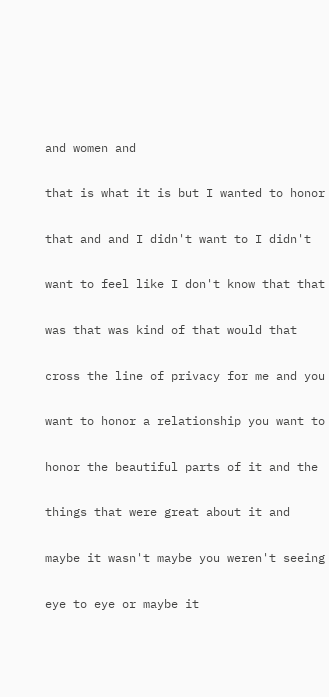and women and

that is what it is but I wanted to honor

that and and I didn't want to I didn't

want to feel like I don't know that that

was that was kind of that would that

cross the line of privacy for me and you

want to honor a relationship you want to

honor the beautiful parts of it and the

things that were great about it and

maybe it wasn't maybe you weren't seeing

eye to eye or maybe it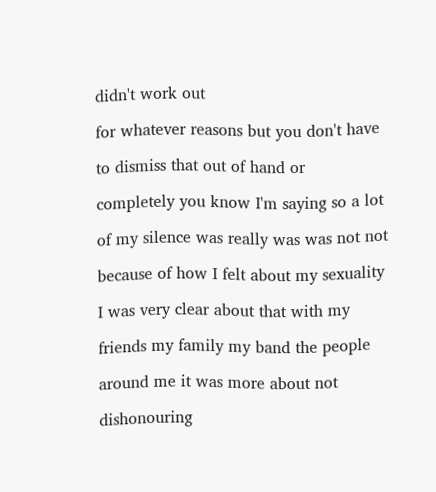didn't work out

for whatever reasons but you don't have

to dismiss that out of hand or

completely you know I'm saying so a lot

of my silence was really was was not not

because of how I felt about my sexuality

I was very clear about that with my

friends my family my band the people

around me it was more about not

dishonouring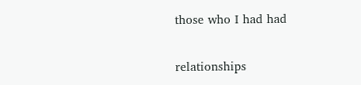those who I had had

relationships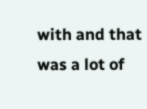with and that was a lot of